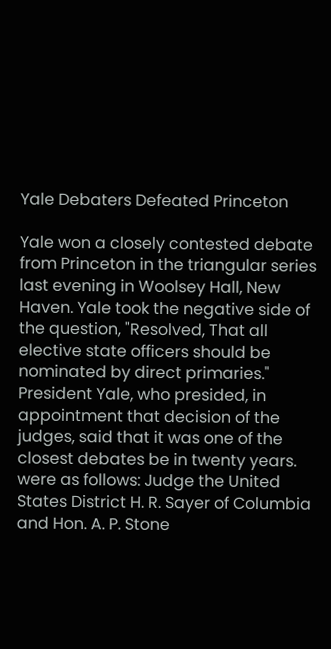Yale Debaters Defeated Princeton

Yale won a closely contested debate from Princeton in the triangular series last evening in Woolsey Hall, New Haven. Yale took the negative side of the question, "Resolved, That all elective state officers should be nominated by direct primaries." President Yale, who presided, in appointment that decision of the judges, said that it was one of the closest debates be in twenty years. were as follows: Judge the United States District H. R. Sayer of Columbia and Hon. A. P. Stone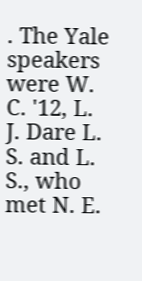. The Yale speakers were W. C. '12, L. J. Dare L. S. and L. S., who met N. E.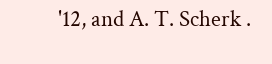'12, and A. T. Scherk .